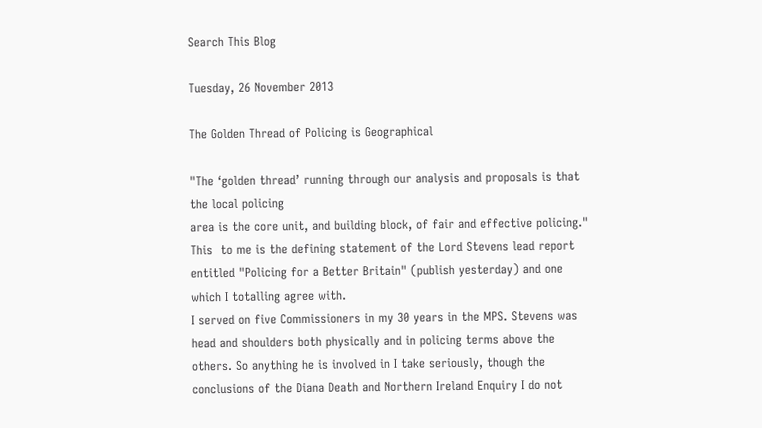Search This Blog

Tuesday, 26 November 2013

The Golden Thread of Policing is Geographical

"The ‘golden thread’ running through our analysis and proposals is that the local policing
area is the core unit, and building block, of fair and effective policing."
This  to me is the defining statement of the Lord Stevens lead report entitled "Policing for a Better Britain" (publish yesterday) and one which I totalling agree with.
I served on five Commissioners in my 30 years in the MPS. Stevens was head and shoulders both physically and in policing terms above the others. So anything he is involved in I take seriously, though the conclusions of the Diana Death and Northern Ireland Enquiry I do not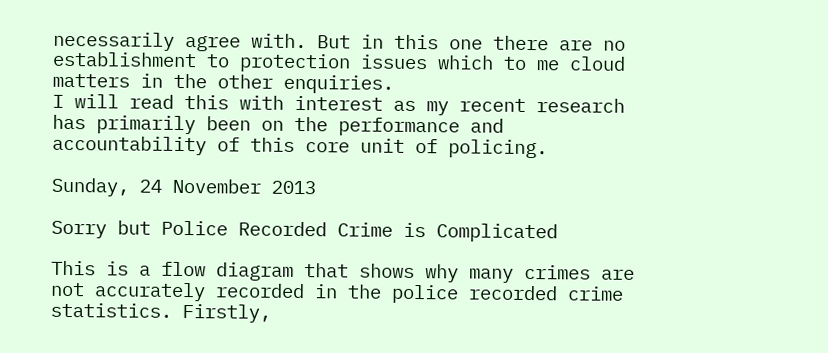necessarily agree with. But in this one there are no establishment to protection issues which to me cloud matters in the other enquiries.
I will read this with interest as my recent research has primarily been on the performance and accountability of this core unit of policing.

Sunday, 24 November 2013

Sorry but Police Recorded Crime is Complicated

This is a flow diagram that shows why many crimes are not accurately recorded in the police recorded crime statistics. Firstly,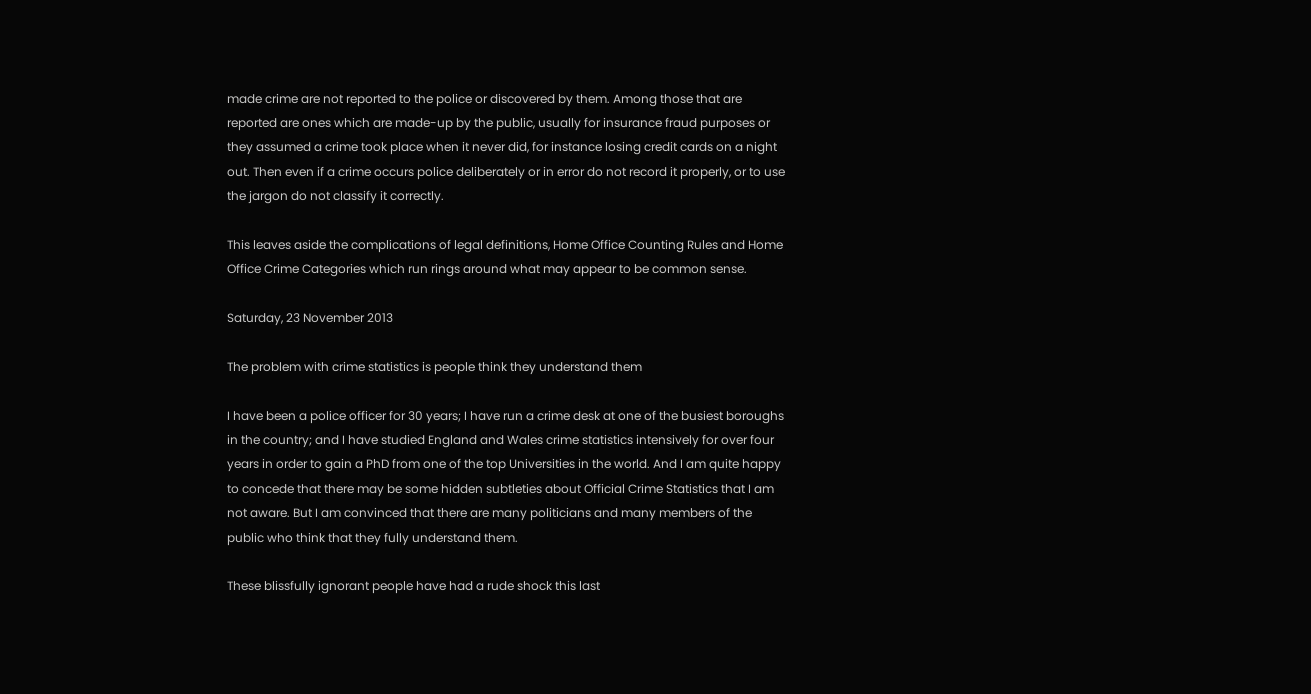made crime are not reported to the police or discovered by them. Among those that are reported are ones which are made-up by the public, usually for insurance fraud purposes or they assumed a crime took place when it never did, for instance losing credit cards on a night out. Then even if a crime occurs police deliberately or in error do not record it properly, or to use the jargon do not classify it correctly.

This leaves aside the complications of legal definitions, Home Office Counting Rules and Home Office Crime Categories which run rings around what may appear to be common sense.

Saturday, 23 November 2013

The problem with crime statistics is people think they understand them

I have been a police officer for 30 years; I have run a crime desk at one of the busiest boroughs in the country; and I have studied England and Wales crime statistics intensively for over four years in order to gain a PhD from one of the top Universities in the world. And I am quite happy to concede that there may be some hidden subtleties about Official Crime Statistics that I am not aware. But I am convinced that there are many politicians and many members of the public who think that they fully understand them.

These blissfully ignorant people have had a rude shock this last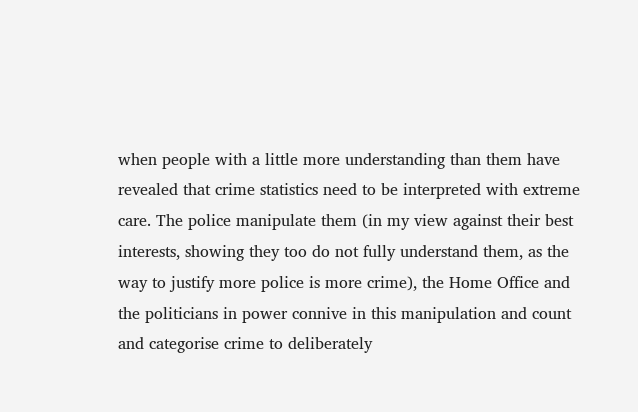when people with a little more understanding than them have revealed that crime statistics need to be interpreted with extreme care. The police manipulate them (in my view against their best interests, showing they too do not fully understand them, as the way to justify more police is more crime), the Home Office and the politicians in power connive in this manipulation and count and categorise crime to deliberately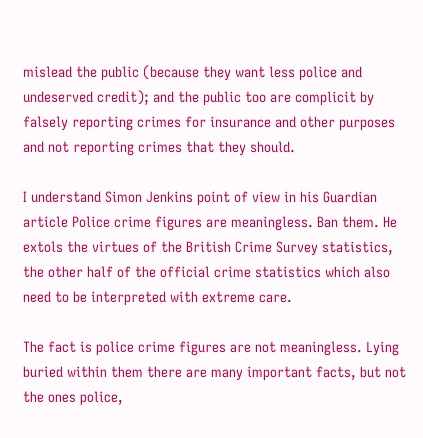mislead the public (because they want less police and undeserved credit); and the public too are complicit by falsely reporting crimes for insurance and other purposes and not reporting crimes that they should.

I understand Simon Jenkins point of view in his Guardian article Police crime figures are meaningless. Ban them. He extols the virtues of the British Crime Survey statistics, the other half of the official crime statistics which also need to be interpreted with extreme care.

The fact is police crime figures are not meaningless. Lying buried within them there are many important facts, but not the ones police,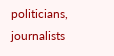politicians, journalists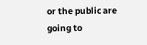or the public are going to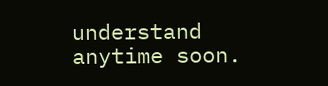understand anytime soon.